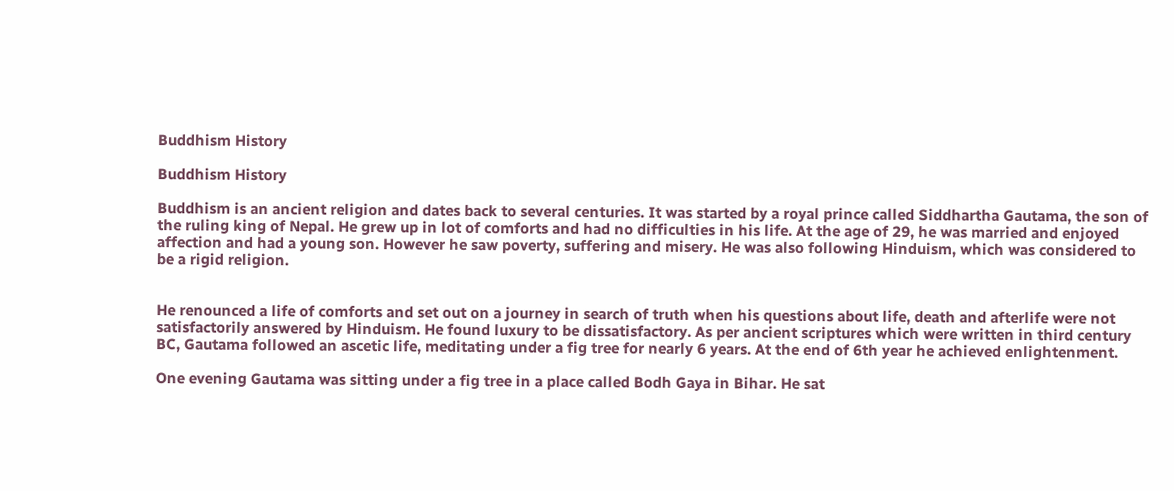Buddhism History

Buddhism History

Buddhism is an ancient religion and dates back to several centuries. It was started by a royal prince called Siddhartha Gautama, the son of the ruling king of Nepal. He grew up in lot of comforts and had no difficulties in his life. At the age of 29, he was married and enjoyed affection and had a young son. However he saw poverty, suffering and misery. He was also following Hinduism, which was considered to be a rigid religion.


He renounced a life of comforts and set out on a journey in search of truth when his questions about life, death and afterlife were not satisfactorily answered by Hinduism. He found luxury to be dissatisfactory. As per ancient scriptures which were written in third century BC, Gautama followed an ascetic life, meditating under a fig tree for nearly 6 years. At the end of 6th year he achieved enlightenment.

One evening Gautama was sitting under a fig tree in a place called Bodh Gaya in Bihar. He sat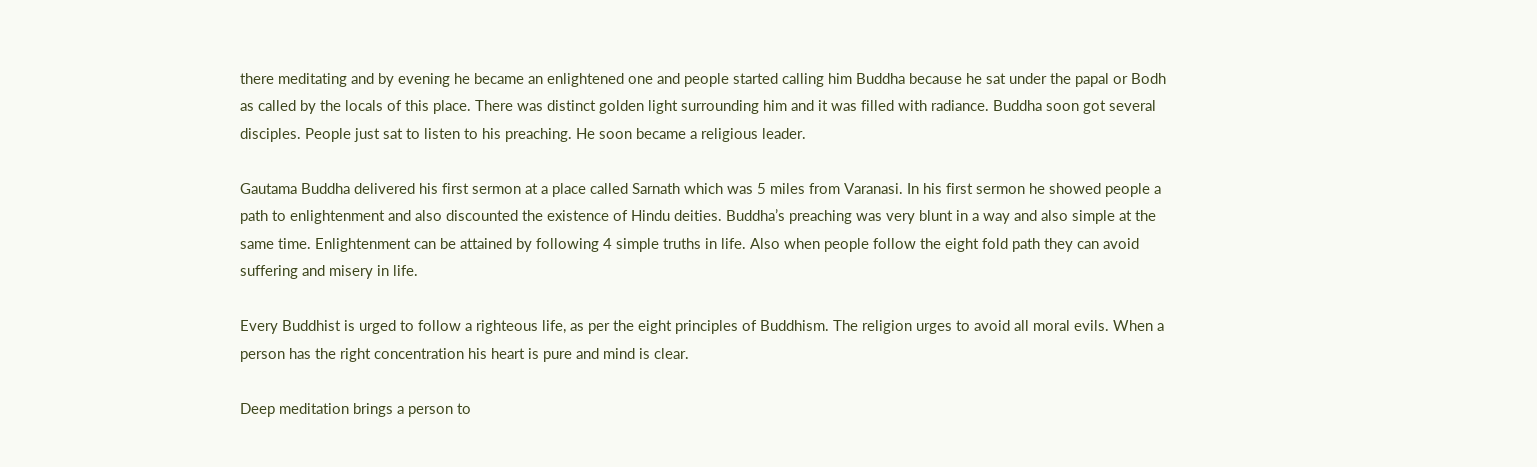there meditating and by evening he became an enlightened one and people started calling him Buddha because he sat under the papal or Bodh as called by the locals of this place. There was distinct golden light surrounding him and it was filled with radiance. Buddha soon got several disciples. People just sat to listen to his preaching. He soon became a religious leader.

Gautama Buddha delivered his first sermon at a place called Sarnath which was 5 miles from Varanasi. In his first sermon he showed people a path to enlightenment and also discounted the existence of Hindu deities. Buddha’s preaching was very blunt in a way and also simple at the same time. Enlightenment can be attained by following 4 simple truths in life. Also when people follow the eight fold path they can avoid suffering and misery in life.

Every Buddhist is urged to follow a righteous life, as per the eight principles of Buddhism. The religion urges to avoid all moral evils. When a person has the right concentration his heart is pure and mind is clear.

Deep meditation brings a person to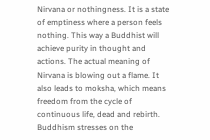Nirvana or nothingness. It is a state of emptiness where a person feels nothing. This way a Buddhist will achieve purity in thought and actions. The actual meaning of Nirvana is blowing out a flame. It also leads to moksha, which means freedom from the cycle of continuous life, dead and rebirth. Buddhism stresses on the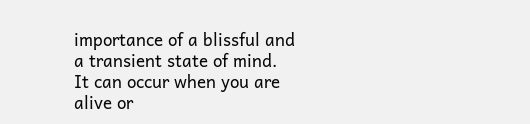importance of a blissful and a transient state of mind. It can occur when you are alive or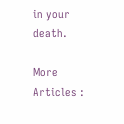in your death.

More Articles :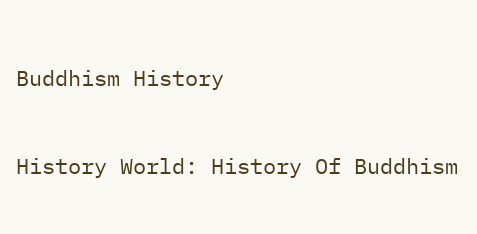Buddhism History

History World: History Of Buddhism